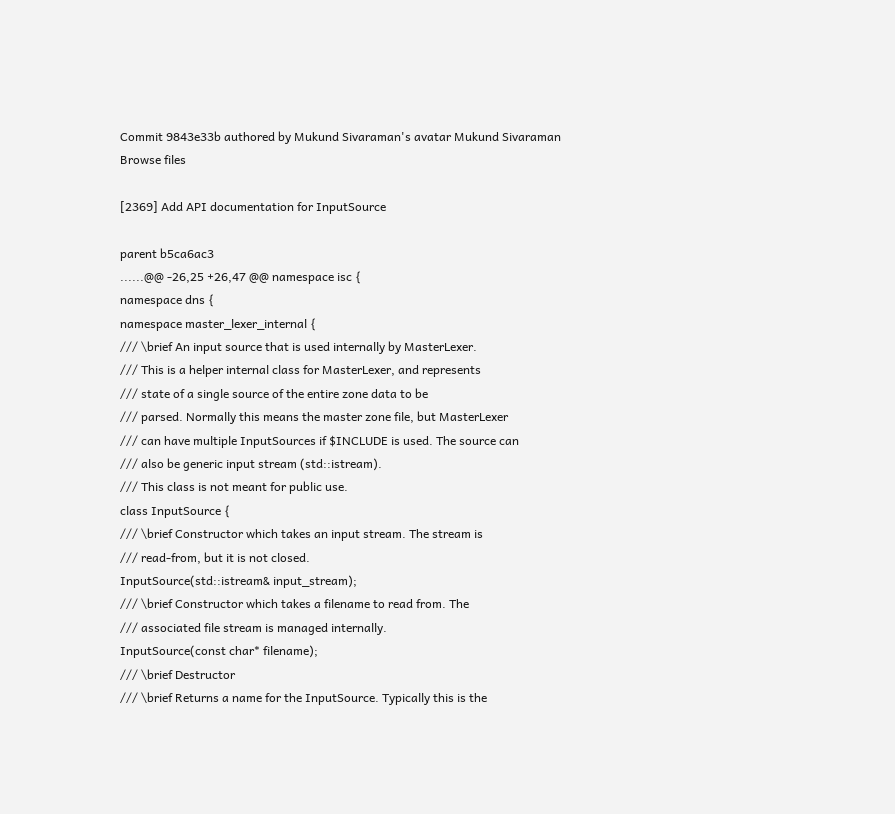Commit 9843e33b authored by Mukund Sivaraman's avatar Mukund Sivaraman
Browse files

[2369] Add API documentation for InputSource

parent b5ca6ac3
......@@ -26,25 +26,47 @@ namespace isc {
namespace dns {
namespace master_lexer_internal {
/// \brief An input source that is used internally by MasterLexer.
/// This is a helper internal class for MasterLexer, and represents
/// state of a single source of the entire zone data to be
/// parsed. Normally this means the master zone file, but MasterLexer
/// can have multiple InputSources if $INCLUDE is used. The source can
/// also be generic input stream (std::istream).
/// This class is not meant for public use.
class InputSource {
/// \brief Constructor which takes an input stream. The stream is
/// read-from, but it is not closed.
InputSource(std::istream& input_stream);
/// \brief Constructor which takes a filename to read from. The
/// associated file stream is managed internally.
InputSource(const char* filename);
/// \brief Destructor
/// \brief Returns a name for the InputSource. Typically this is the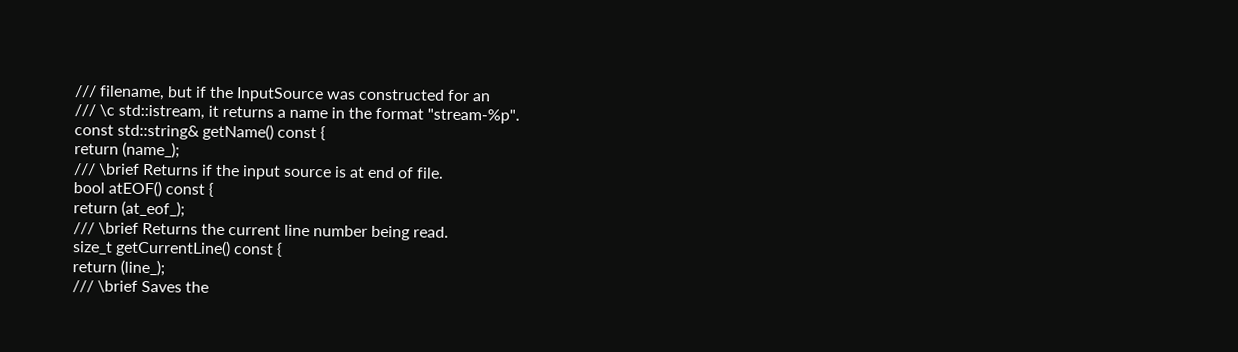/// filename, but if the InputSource was constructed for an
/// \c std::istream, it returns a name in the format "stream-%p".
const std::string& getName() const {
return (name_);
/// \brief Returns if the input source is at end of file.
bool atEOF() const {
return (at_eof_);
/// \brief Returns the current line number being read.
size_t getCurrentLine() const {
return (line_);
/// \brief Saves the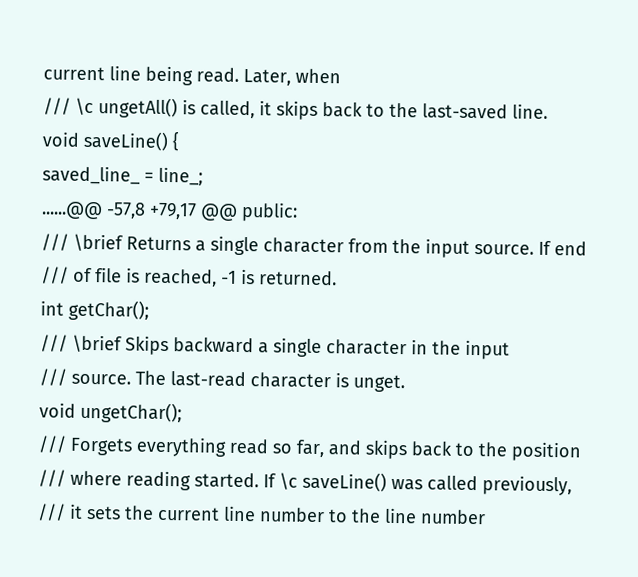current line being read. Later, when
/// \c ungetAll() is called, it skips back to the last-saved line.
void saveLine() {
saved_line_ = line_;
......@@ -57,8 +79,17 @@ public:
/// \brief Returns a single character from the input source. If end
/// of file is reached, -1 is returned.
int getChar();
/// \brief Skips backward a single character in the input
/// source. The last-read character is unget.
void ungetChar();
/// Forgets everything read so far, and skips back to the position
/// where reading started. If \c saveLine() was called previously,
/// it sets the current line number to the line number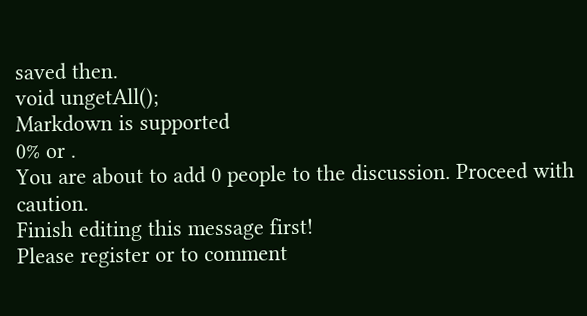saved then.
void ungetAll();
Markdown is supported
0% or .
You are about to add 0 people to the discussion. Proceed with caution.
Finish editing this message first!
Please register or to comment